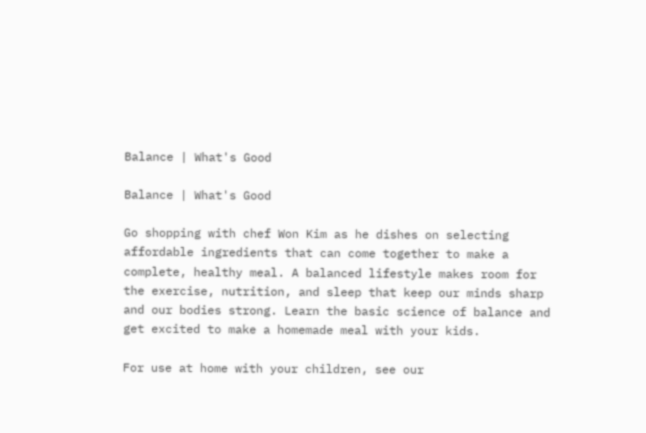Balance | What's Good

Balance | What's Good

Go shopping with chef Won Kim as he dishes on selecting affordable ingredients that can come together to make a complete, healthy meal. A balanced lifestyle makes room for the exercise, nutrition, and sleep that keep our minds sharp and our bodies strong. Learn the basic science of balance and get excited to make a homemade meal with your kids.

For use at home with your children, see our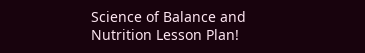Science of Balance and Nutrition Lesson Plan!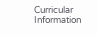Curricular Information